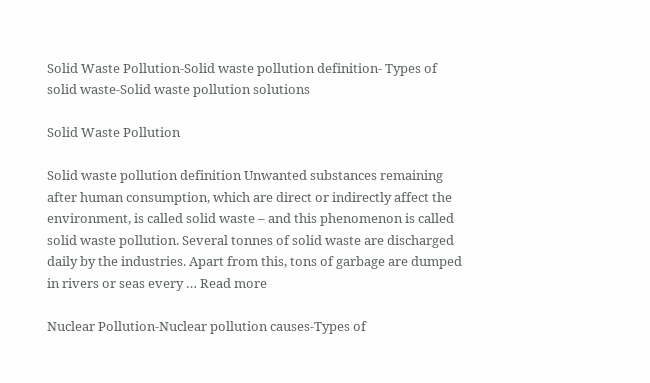Solid Waste Pollution-Solid waste pollution definition- Types of solid waste-Solid waste pollution solutions

Solid Waste Pollution

Solid waste pollution definition Unwanted substances remaining after human consumption, which are direct or indirectly affect the environment, is called solid waste – and this phenomenon is called solid waste pollution. Several tonnes of solid waste are discharged daily by the industries. Apart from this, tons of garbage are dumped in rivers or seas every … Read more

Nuclear Pollution-Nuclear pollution causes-Types of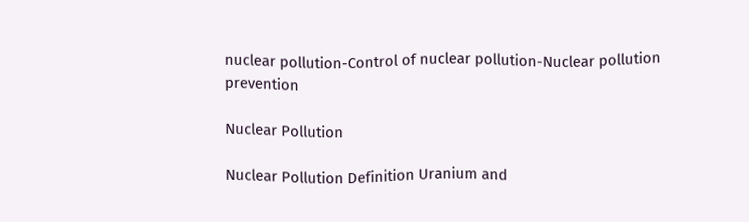nuclear pollution-Control of nuclear pollution-Nuclear pollution prevention

Nuclear Pollution

Nuclear Pollution Definition Uranium and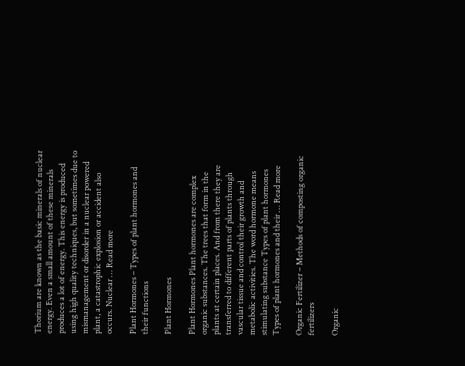Thorium are known as the basic minerals of nuclear energy. Even a small amount of these minerals produces a lot of energy. This energy is produced using high quality techniques, but sometimes due to mismanagement or disorder in a nuclear powered plant, a catastrophic explosion or accident also occurs. Nuclear … Read more

Plant Hormones – Types of plant hormones and their functions

Plant Hormones

Plant Hormones Plant hormones are complex organic substances. The trees that form in the plants at certain places. And from there they are transferred to different parts of plants through vascular tissue and control their growth and metabolic activities. The word hormone means stimulating substance Types of plant hormones Types of plant hormones and their … Read more

Organic Fertilizer – Methods of composting organic fertilizers

Organic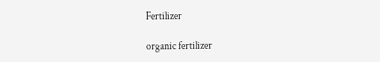Fertilizer

organic fertilizer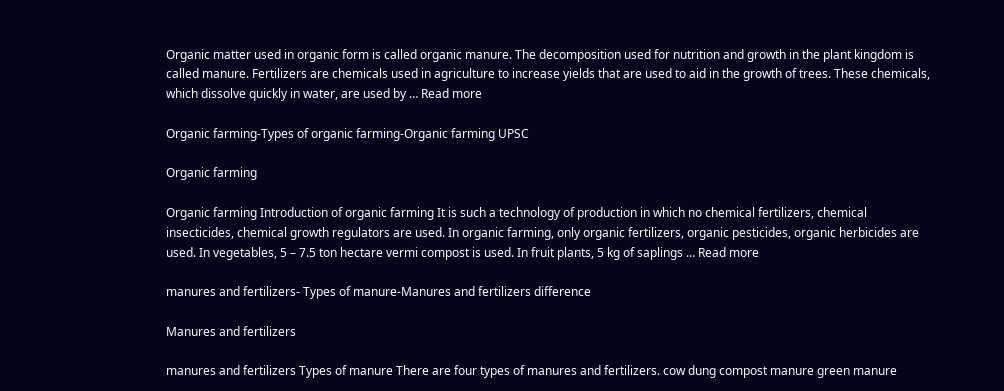Organic matter used in organic form is called organic manure. The decomposition used for nutrition and growth in the plant kingdom is called manure. Fertilizers are chemicals used in agriculture to increase yields that are used to aid in the growth of trees. These chemicals, which dissolve quickly in water, are used by … Read more

Organic farming-Types of organic farming-Organic farming UPSC

Organic farming

Organic farming Introduction of organic farming It is such a technology of production in which no chemical fertilizers, chemical insecticides, chemical growth regulators are used. In organic farming, only organic fertilizers, organic pesticides, organic herbicides are used. In vegetables, 5 – 7.5 ton hectare vermi compost is used. In fruit plants, 5 kg of saplings … Read more

manures and fertilizers- Types of manure-Manures and fertilizers difference

Manures and fertilizers

manures and fertilizers Types of manure There are four types of manures and fertilizers. cow dung compost manure green manure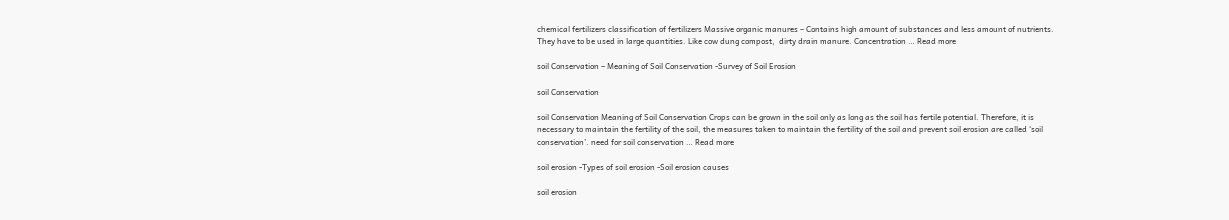chemical fertilizers classification of fertilizers Massive organic manures – Contains high amount of substances and less amount of nutrients. They have to be used in large quantities. Like cow dung compost,  dirty drain manure. Concentration … Read more

soil Conservation – Meaning of Soil Conservation -Survey of Soil Erosion

soil Conservation

soil Conservation Meaning of Soil Conservation Crops can be grown in the soil only as long as the soil has fertile potential. Therefore, it is necessary to maintain the fertility of the soil, the measures taken to maintain the fertility of the soil and prevent soil erosion are called ‘soil conservation’. need for soil conservation … Read more

soil erosion -Types of soil erosion -Soil erosion causes

soil erosion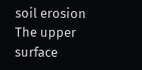soil erosion The upper surface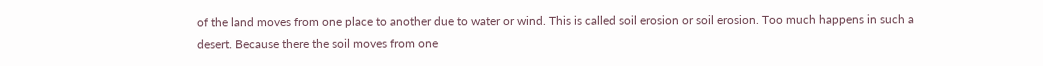of the land moves from one place to another due to water or wind. This is called soil erosion or soil erosion. Too much happens in such a desert. Because there the soil moves from one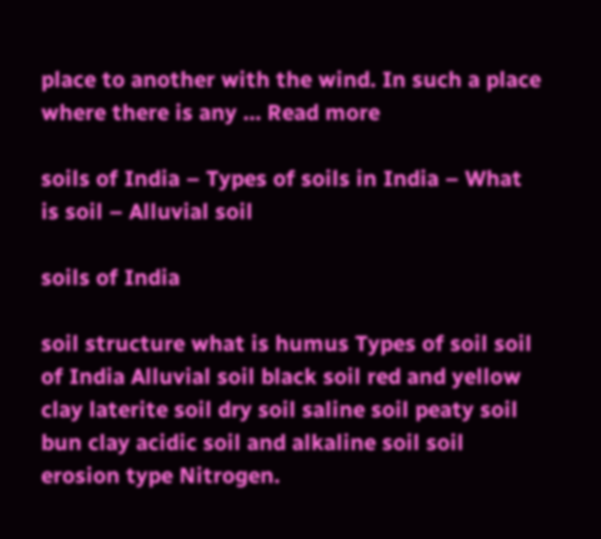place to another with the wind. In such a place where there is any … Read more

soils of India – Types of soils in India – What is soil – Alluvial soil

soils of India

soil structure what is humus Types of soil soil of India Alluvial soil black soil red and yellow clay laterite soil dry soil saline soil peaty soil bun clay acidic soil and alkaline soil soil erosion type Nitrogen.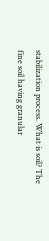stabilization process. What is soil? The fine soil having granular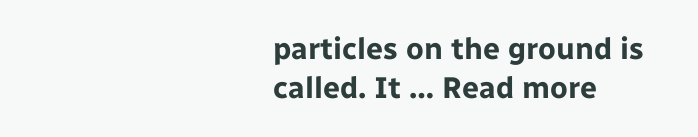particles on the ground is called. It … Read more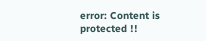error: Content is protected !!